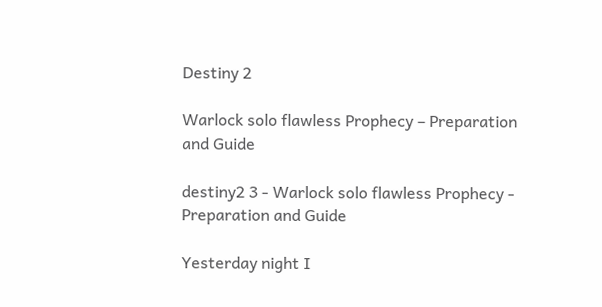Destiny 2

Warlock solo flawless Prophecy – Preparation and Guide

destiny2 3 - Warlock solo flawless Prophecy - Preparation and Guide

Yesterday night I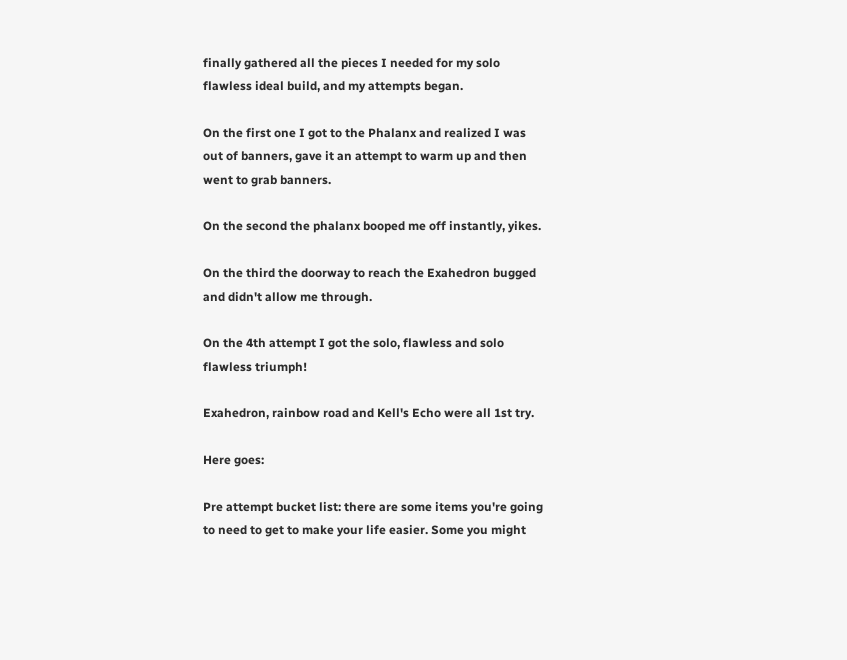finally gathered all the pieces I needed for my solo flawless ideal build, and my attempts began.

On the first one I got to the Phalanx and realized I was out of banners, gave it an attempt to warm up and then went to grab banners.

On the second the phalanx booped me off instantly, yikes.

On the third the doorway to reach the Exahedron bugged and didn't allow me through.

On the 4th attempt I got the solo, flawless and solo flawless triumph!

Exahedron, rainbow road and Kell's Echo were all 1st try.

Here goes:

Pre attempt bucket list: there are some items you're going to need to get to make your life easier. Some you might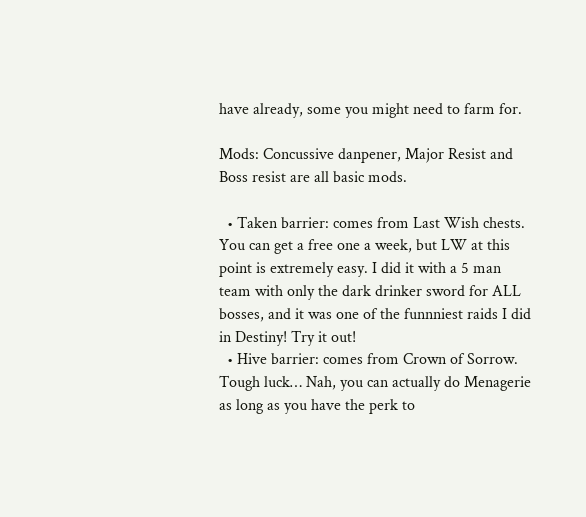have already, some you might need to farm for.

Mods: Concussive danpener, Major Resist and Boss resist are all basic mods.

  • Taken barrier: comes from Last Wish chests. You can get a free one a week, but LW at this point is extremely easy. I did it with a 5 man team with only the dark drinker sword for ALL bosses, and it was one of the funnniest raids I did in Destiny! Try it out!
  • Hive barrier: comes from Crown of Sorrow. Tough luck… Nah, you can actually do Menagerie as long as you have the perk to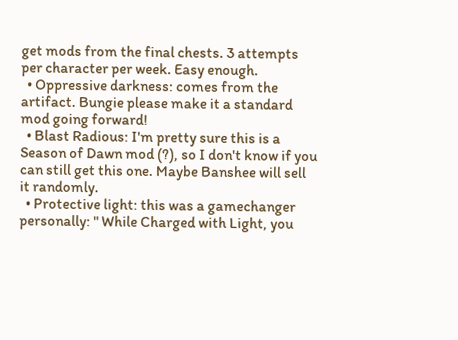get mods from the final chests. 3 attempts per character per week. Easy enough.
  • Oppressive darkness: comes from the artifact. Bungie please make it a standard mod going forward!
  • Blast Radious: I'm pretty sure this is a Season of Dawn mod (?), so I don't know if you can still get this one. Maybe Banshee will sell it randomly.
  • Protective light: this was a gamechanger personally: " While Charged with Light, you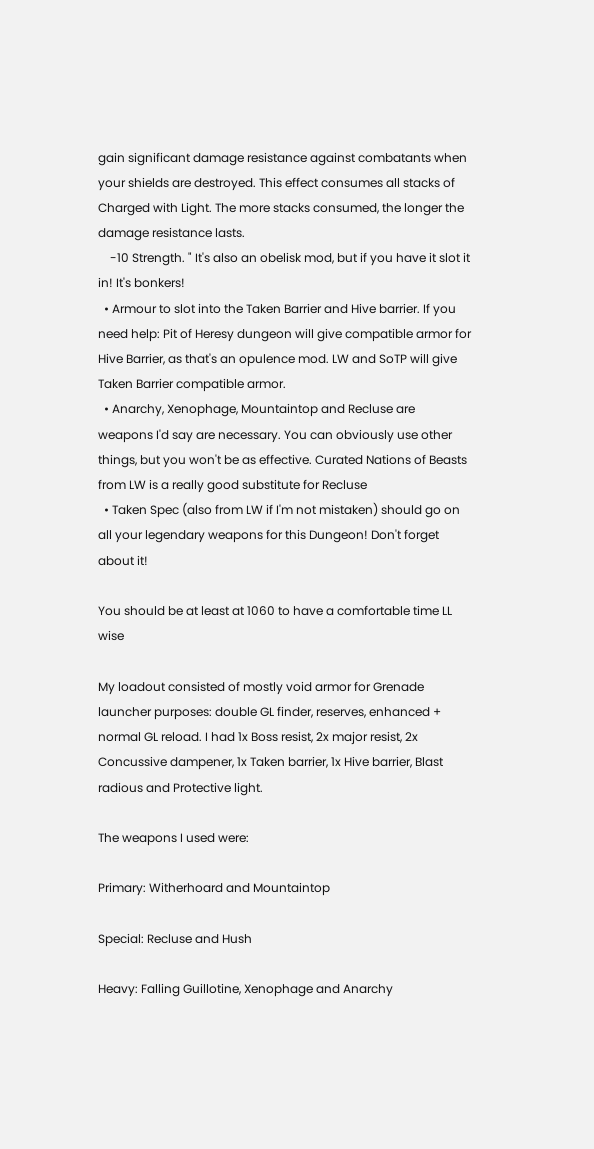gain significant damage resistance against combatants when your shields are destroyed. This effect consumes all stacks of Charged with Light. The more stacks consumed, the longer the damage resistance lasts.
    -10 Strength. " It's also an obelisk mod, but if you have it slot it in! It's bonkers!
  • Armour to slot into the Taken Barrier and Hive barrier. If you need help: Pit of Heresy dungeon will give compatible armor for Hive Barrier, as that's an opulence mod. LW and SoTP will give Taken Barrier compatible armor.
  • Anarchy, Xenophage, Mountaintop and Recluse are weapons I'd say are necessary. You can obviously use other things, but you won't be as effective. Curated Nations of Beasts from LW is a really good substitute for Recluse
  • Taken Spec (also from LW if I'm not mistaken) should go on all your legendary weapons for this Dungeon! Don't forget about it!

You should be at least at 1060 to have a comfortable time LL wise

My loadout consisted of mostly void armor for Grenade launcher purposes: double GL finder, reserves, enhanced + normal GL reload. I had 1x Boss resist, 2x major resist, 2x Concussive dampener, 1x Taken barrier, 1x Hive barrier, Blast radious and Protective light.

The weapons I used were:

Primary: Witherhoard and Mountaintop

Special: Recluse and Hush

Heavy: Falling Guillotine, Xenophage and Anarchy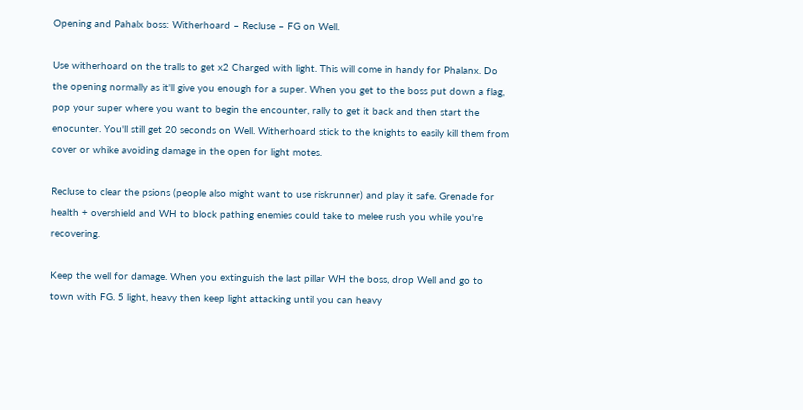Opening and Pahalx boss: Witherhoard – Recluse – FG on Well.

Use witherhoard on the tralls to get x2 Charged with light. This will come in handy for Phalanx. Do the opening normally as it'll give you enough for a super. When you get to the boss put down a flag, pop your super where you want to begin the encounter, rally to get it back and then start the enocunter. You'll still get 20 seconds on Well. Witherhoard stick to the knights to easily kill them from cover or whike avoiding damage in the open for light motes.

Recluse to clear the psions (people also might want to use riskrunner) and play it safe. Grenade for health + overshield and WH to block pathing enemies could take to melee rush you while you're recovering.

Keep the well for damage. When you extinguish the last pillar WH the boss, drop Well and go to town with FG. 5 light, heavy then keep light attacking until you can heavy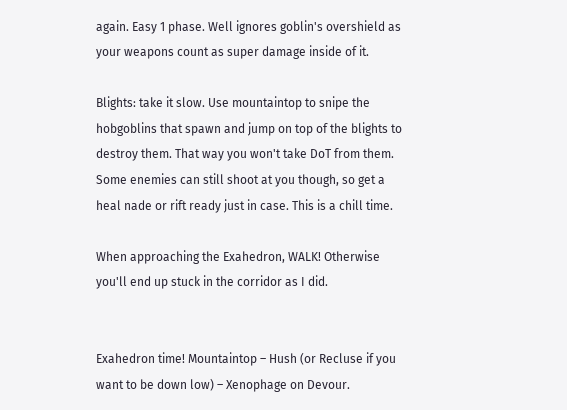again. Easy 1 phase. Well ignores goblin's overshield as your weapons count as super damage inside of it.

Blights: take it slow. Use mountaintop to snipe the hobgoblins that spawn and jump on top of the blights to destroy them. That way you won't take DoT from them. Some enemies can still shoot at you though, so get a heal nade or rift ready just in case. This is a chill time.

When approaching the Exahedron, WALK! Otherwise you'll end up stuck in the corridor as I did.


Exahedron time! Mountaintop – Hush (or Recluse if you want to be down low) – Xenophage on Devour.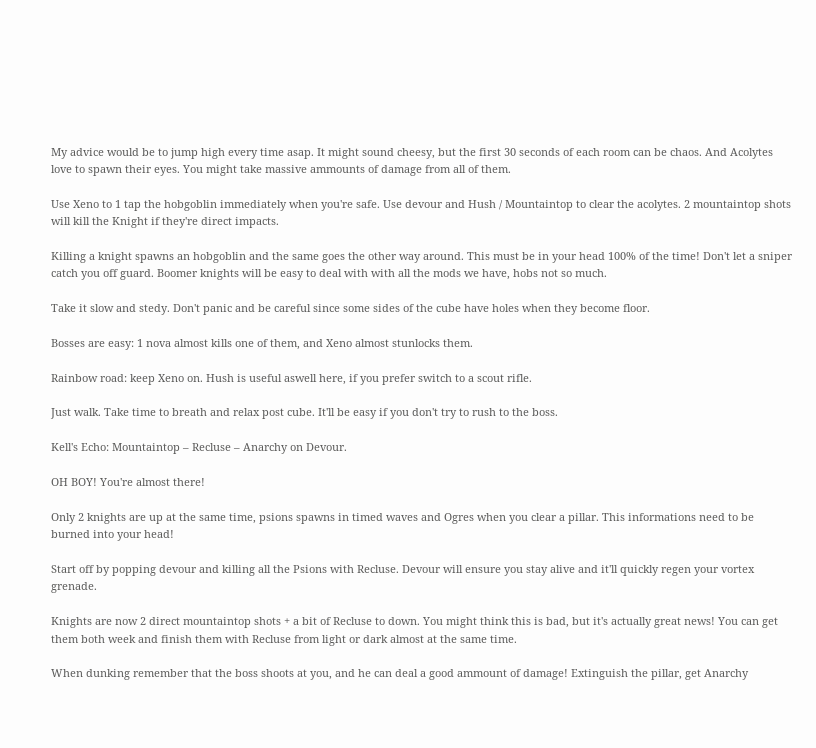My advice would be to jump high every time asap. It might sound cheesy, but the first 30 seconds of each room can be chaos. And Acolytes love to spawn their eyes. You might take massive ammounts of damage from all of them.

Use Xeno to 1 tap the hobgoblin immediately when you're safe. Use devour and Hush / Mountaintop to clear the acolytes. 2 mountaintop shots will kill the Knight if they're direct impacts.

Killing a knight spawns an hobgoblin and the same goes the other way around. This must be in your head 100% of the time! Don't let a sniper catch you off guard. Boomer knights will be easy to deal with with all the mods we have, hobs not so much.

Take it slow and stedy. Don't panic and be careful since some sides of the cube have holes when they become floor.

Bosses are easy: 1 nova almost kills one of them, and Xeno almost stunlocks them.

Rainbow road: keep Xeno on. Hush is useful aswell here, if you prefer switch to a scout rifle.

Just walk. Take time to breath and relax post cube. It'll be easy if you don't try to rush to the boss.

Kell's Echo: Mountaintop – Recluse – Anarchy on Devour.

OH BOY! You're almost there!

Only 2 knights are up at the same time, psions spawns in timed waves and Ogres when you clear a pillar. This informations need to be burned into your head!

Start off by popping devour and killing all the Psions with Recluse. Devour will ensure you stay alive and it'll quickly regen your vortex grenade.

Knights are now 2 direct mountaintop shots + a bit of Recluse to down. You might think this is bad, but it's actually great news! You can get them both week and finish them with Recluse from light or dark almost at the same time.

When dunking remember that the boss shoots at you, and he can deal a good ammount of damage! Extinguish the pillar, get Anarchy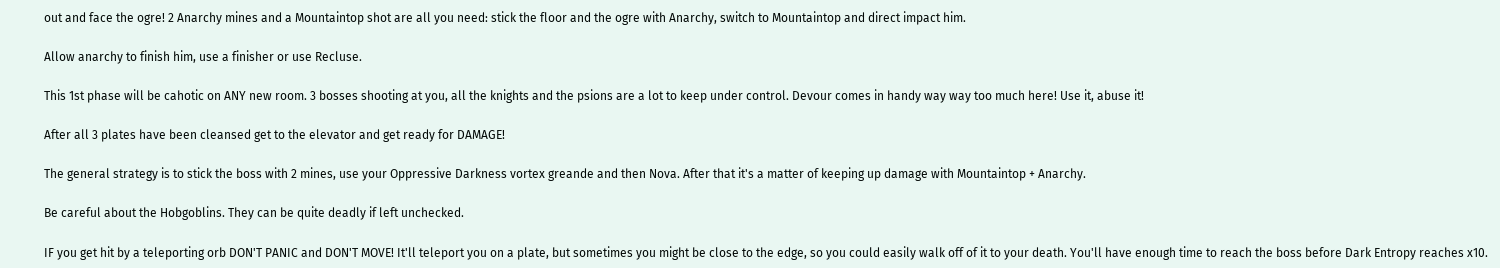out and face the ogre! 2 Anarchy mines and a Mountaintop shot are all you need: stick the floor and the ogre with Anarchy, switch to Mountaintop and direct impact him.

Allow anarchy to finish him, use a finisher or use Recluse.

This 1st phase will be cahotic on ANY new room. 3 bosses shooting at you, all the knights and the psions are a lot to keep under control. Devour comes in handy way way too much here! Use it, abuse it!

After all 3 plates have been cleansed get to the elevator and get ready for DAMAGE!

The general strategy is to stick the boss with 2 mines, use your Oppressive Darkness vortex greande and then Nova. After that it's a matter of keeping up damage with Mountaintop + Anarchy.

Be careful about the Hobgoblins. They can be quite deadly if left unchecked.

IF you get hit by a teleporting orb DON'T PANIC and DON'T MOVE! It'll teleport you on a plate, but sometimes you might be close to the edge, so you could easily walk off of it to your death. You'll have enough time to reach the boss before Dark Entropy reaches x10.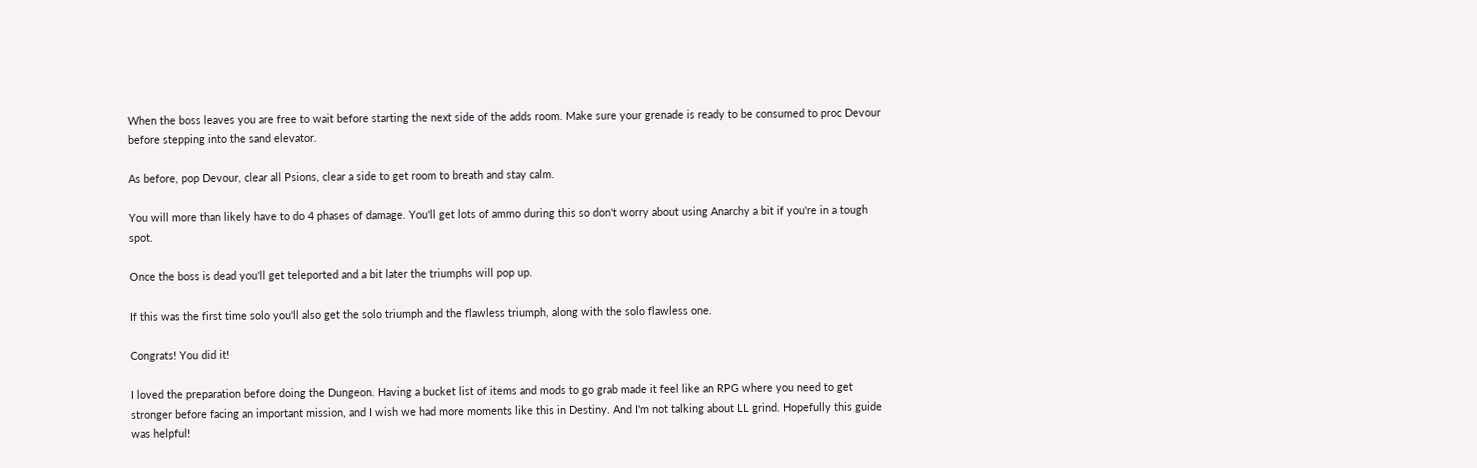When the boss leaves you are free to wait before starting the next side of the adds room. Make sure your grenade is ready to be consumed to proc Devour before stepping into the sand elevator.

As before, pop Devour, clear all Psions, clear a side to get room to breath and stay calm.

You will more than likely have to do 4 phases of damage. You'll get lots of ammo during this so don't worry about using Anarchy a bit if you're in a tough spot.

Once the boss is dead you'll get teleported and a bit later the triumphs will pop up.

If this was the first time solo you'll also get the solo triumph and the flawless triumph, along with the solo flawless one.

Congrats! You did it!

I loved the preparation before doing the Dungeon. Having a bucket list of items and mods to go grab made it feel like an RPG where you need to get stronger before facing an important mission, and I wish we had more moments like this in Destiny. And I'm not talking about LL grind. Hopefully this guide was helpful!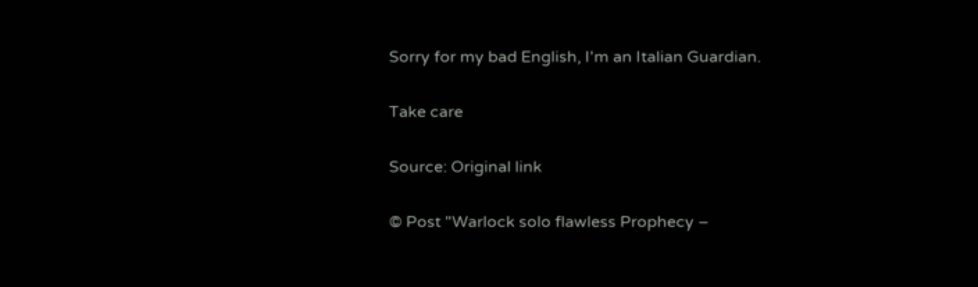Sorry for my bad English, I'm an Italian Guardian.

Take care

Source: Original link

© Post "Warlock solo flawless Prophecy –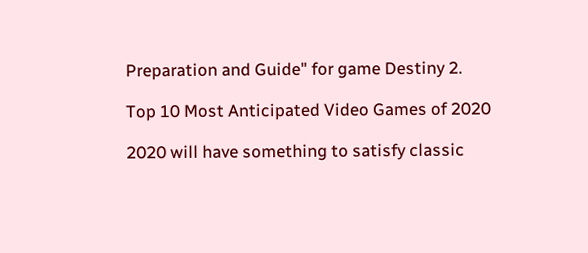Preparation and Guide" for game Destiny 2.

Top 10 Most Anticipated Video Games of 2020

2020 will have something to satisfy classic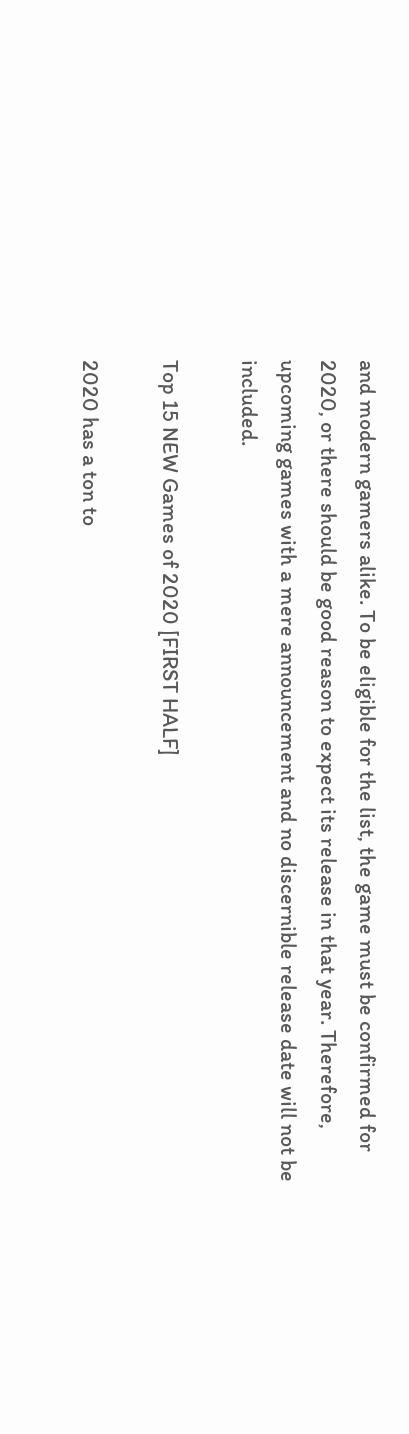and modern gamers alike. To be eligible for the list, the game must be confirmed for 2020, or there should be good reason to expect its release in that year. Therefore, upcoming games with a mere announcement and no discernible release date will not be included.

Top 15 NEW Games of 2020 [FIRST HALF]

2020 has a ton to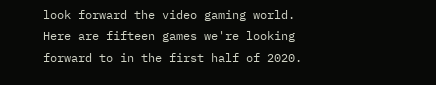look forward the video gaming world. Here are fifteen games we're looking forward to in the first half of 2020.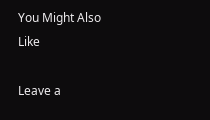You Might Also Like

Leave a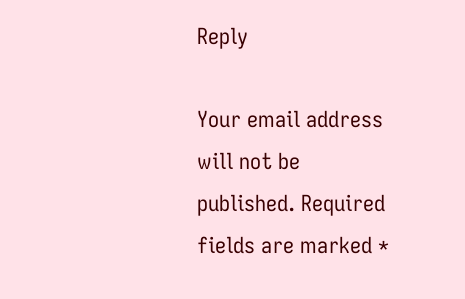Reply

Your email address will not be published. Required fields are marked *